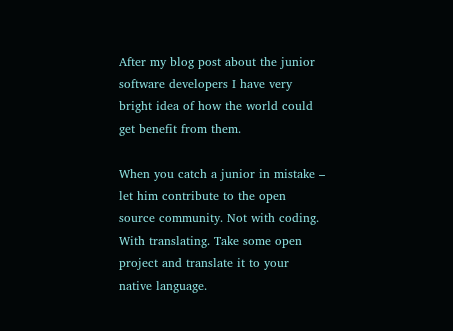After my blog post about the junior software developers I have very bright idea of how the world could get benefit from them.

When you catch a junior in mistake – let him contribute to the open source community. Not with coding. With translating. Take some open project and translate it to your native language.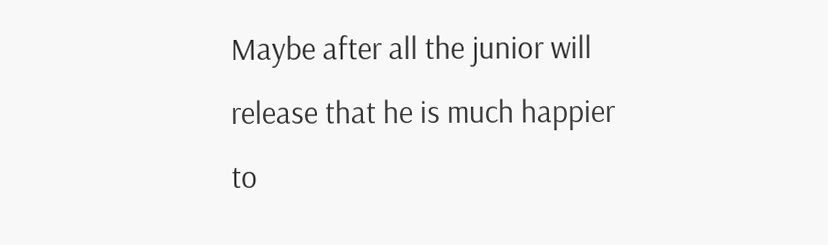Maybe after all the junior will release that he is much happier to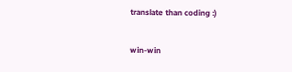translate than coding :)

win-win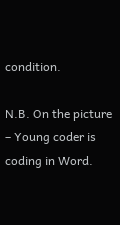condition.

N.B. On the picture – Young coder is coding in Word.